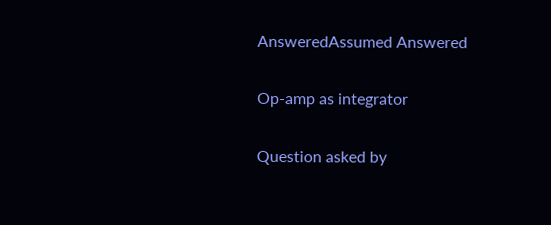AnsweredAssumed Answered

Op-amp as integrator

Question asked by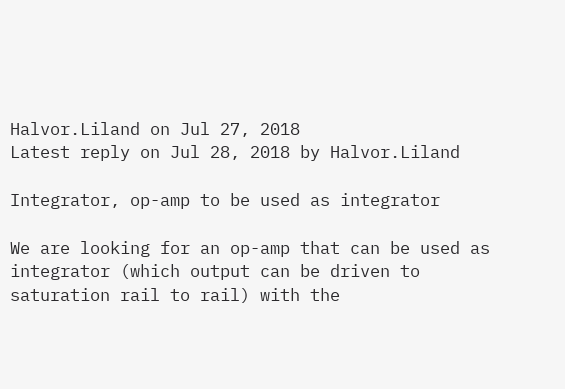Halvor.Liland on Jul 27, 2018
Latest reply on Jul 28, 2018 by Halvor.Liland

Integrator, op-amp to be used as integrator

We are looking for an op-amp that can be used as integrator (which output can be driven to saturation rail to rail) with the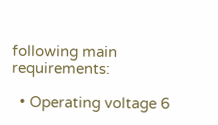following main requirements:

  • Operating voltage 6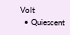Volt
  • Quiescent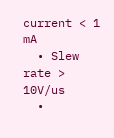current < 1 mA
  • Slew rate > 10V/us
  •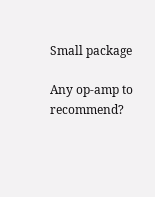Small package

Any op-amp to recommend?